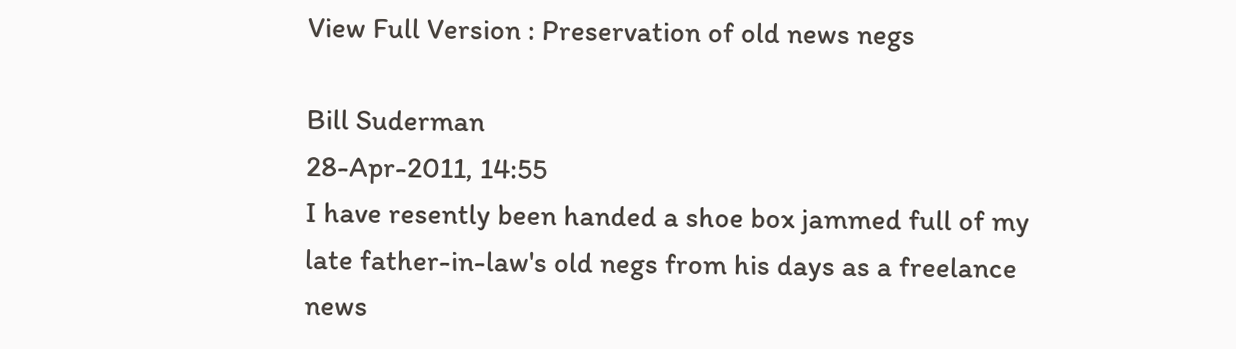View Full Version : Preservation of old news negs

Bill Suderman
28-Apr-2011, 14:55
I have resently been handed a shoe box jammed full of my late father-in-law's old negs from his days as a freelance news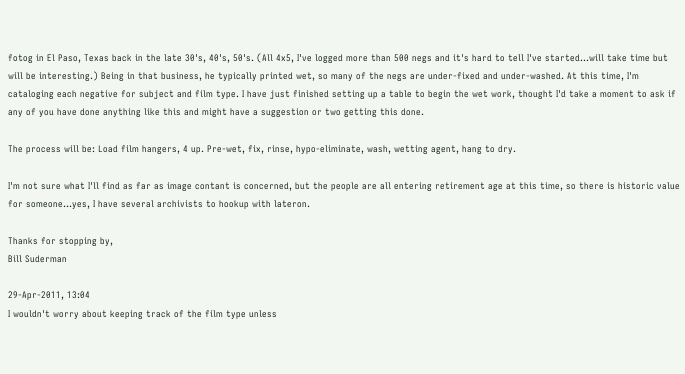fotog in El Paso, Texas back in the late 30's, 40's, 50's. (All 4x5, I've logged more than 500 negs and it's hard to tell I've started...will take time but will be interesting.) Being in that business, he typically printed wet, so many of the negs are under-fixed and under-washed. At this time, I'm cataloging each negative for subject and film type. I have just finished setting up a table to begin the wet work, thought I'd take a moment to ask if any of you have done anything like this and might have a suggestion or two getting this done.

The process will be: Load film hangers, 4 up. Pre-wet, fix, rinse, hypo-eliminate, wash, wetting agent, hang to dry.

I'm not sure what I'll find as far as image contant is concerned, but the people are all entering retirement age at this time, so there is historic value for someone...yes, I have several archivists to hookup with lateron.

Thanks for stopping by,
Bill Suderman

29-Apr-2011, 13:04
I wouldn't worry about keeping track of the film type unless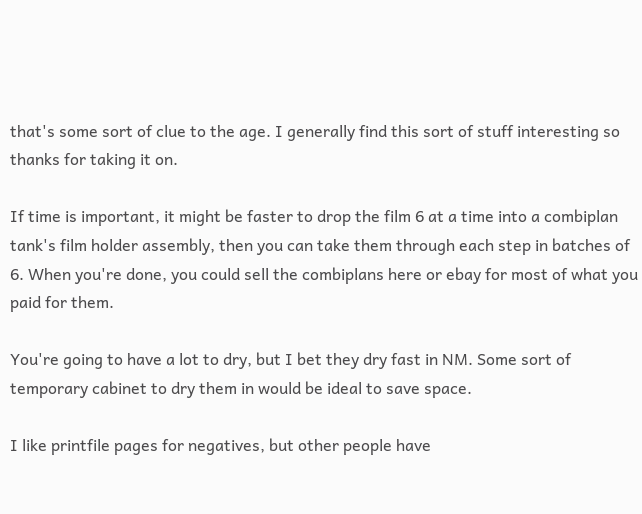that's some sort of clue to the age. I generally find this sort of stuff interesting so thanks for taking it on.

If time is important, it might be faster to drop the film 6 at a time into a combiplan tank's film holder assembly, then you can take them through each step in batches of 6. When you're done, you could sell the combiplans here or ebay for most of what you paid for them.

You're going to have a lot to dry, but I bet they dry fast in NM. Some sort of temporary cabinet to dry them in would be ideal to save space.

I like printfile pages for negatives, but other people have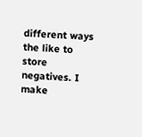different ways the like to store negatives. I make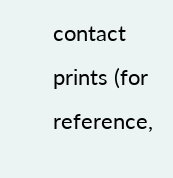contact prints (for reference,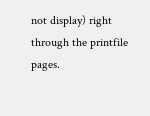not display) right through the printfile pages.